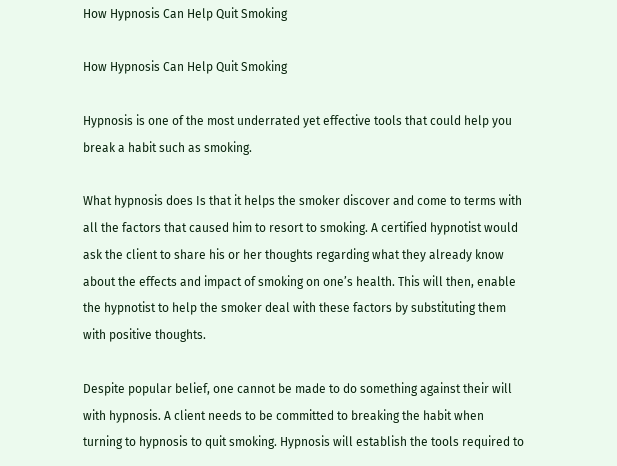How Hypnosis Can Help Quit Smoking

How Hypnosis Can Help Quit Smoking

Hypnosis is one of the most underrated yet effective tools that could help you break a habit such as smoking.

What hypnosis does Is that it helps the smoker discover and come to terms with all the factors that caused him to resort to smoking. A certified hypnotist would ask the client to share his or her thoughts regarding what they already know about the effects and impact of smoking on one’s health. This will then, enable the hypnotist to help the smoker deal with these factors by substituting them with positive thoughts.

Despite popular belief, one cannot be made to do something against their will with hypnosis. A client needs to be committed to breaking the habit when turning to hypnosis to quit smoking. Hypnosis will establish the tools required to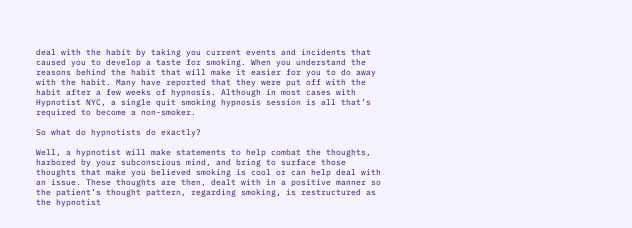deal with the habit by taking you current events and incidents that caused you to develop a taste for smoking. When you understand the reasons behind the habit that will make it easier for you to do away with the habit. Many have reported that they were put off with the habit after a few weeks of hypnosis. Although in most cases with Hypnotist NYC, a single quit smoking hypnosis session is all that’s required to become a non-smoker.

So what do hypnotists do exactly?

Well, a hypnotist will make statements to help combat the thoughts, harbored by your subconscious mind, and bring to surface those thoughts that make you believed smoking is cool or can help deal with an issue. These thoughts are then, dealt with in a positive manner so the patient’s thought pattern, regarding smoking, is restructured as the hypnotist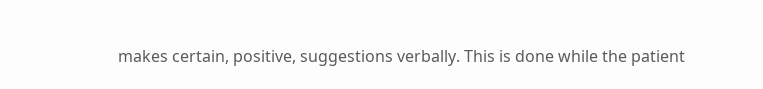makes certain, positive, suggestions verbally. This is done while the patient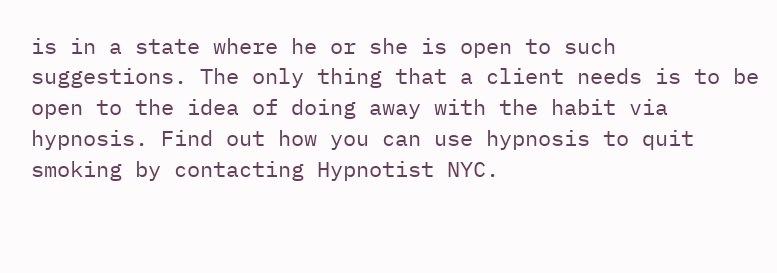is in a state where he or she is open to such suggestions. The only thing that a client needs is to be open to the idea of doing away with the habit via hypnosis. Find out how you can use hypnosis to quit smoking by contacting Hypnotist NYC.